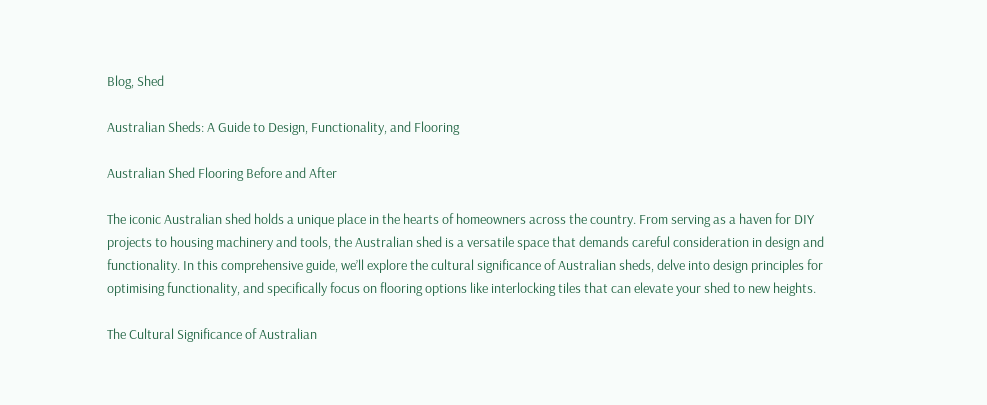Blog, Shed

Australian Sheds: A Guide to Design, Functionality, and Flooring

Australian Shed Flooring Before and After

The iconic Australian shed holds a unique place in the hearts of homeowners across the country. From serving as a haven for DIY projects to housing machinery and tools, the Australian shed is a versatile space that demands careful consideration in design and functionality. In this comprehensive guide, we’ll explore the cultural significance of Australian sheds, delve into design principles for optimising functionality, and specifically focus on flooring options like interlocking tiles that can elevate your shed to new heights.

The Cultural Significance of Australian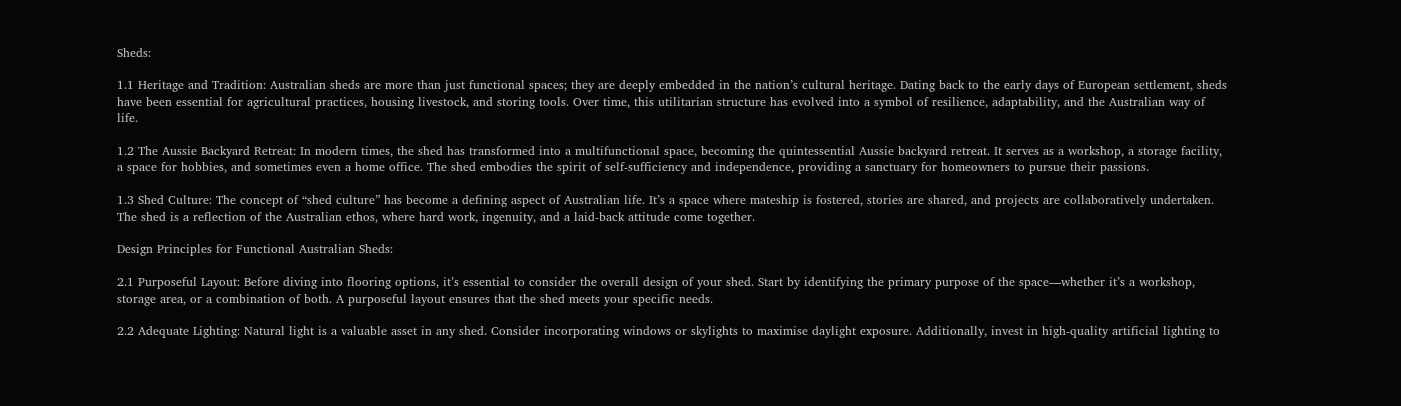Sheds:

1.1 Heritage and Tradition: Australian sheds are more than just functional spaces; they are deeply embedded in the nation’s cultural heritage. Dating back to the early days of European settlement, sheds have been essential for agricultural practices, housing livestock, and storing tools. Over time, this utilitarian structure has evolved into a symbol of resilience, adaptability, and the Australian way of life.

1.2 The Aussie Backyard Retreat: In modern times, the shed has transformed into a multifunctional space, becoming the quintessential Aussie backyard retreat. It serves as a workshop, a storage facility, a space for hobbies, and sometimes even a home office. The shed embodies the spirit of self-sufficiency and independence, providing a sanctuary for homeowners to pursue their passions.

1.3 Shed Culture: The concept of “shed culture” has become a defining aspect of Australian life. It’s a space where mateship is fostered, stories are shared, and projects are collaboratively undertaken. The shed is a reflection of the Australian ethos, where hard work, ingenuity, and a laid-back attitude come together.

Design Principles for Functional Australian Sheds:

2.1 Purposeful Layout: Before diving into flooring options, it’s essential to consider the overall design of your shed. Start by identifying the primary purpose of the space—whether it’s a workshop, storage area, or a combination of both. A purposeful layout ensures that the shed meets your specific needs.

2.2 Adequate Lighting: Natural light is a valuable asset in any shed. Consider incorporating windows or skylights to maximise daylight exposure. Additionally, invest in high-quality artificial lighting to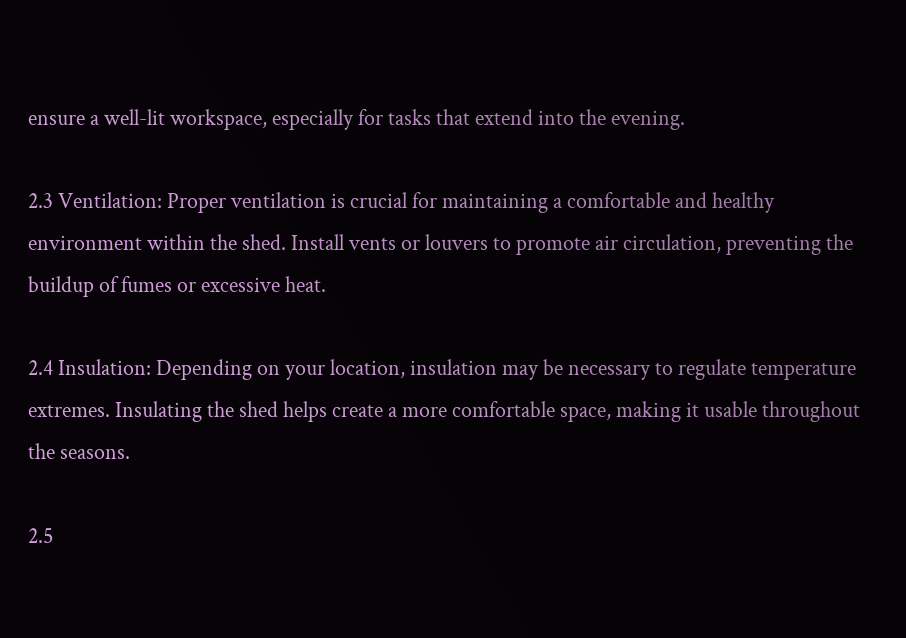ensure a well-lit workspace, especially for tasks that extend into the evening.

2.3 Ventilation: Proper ventilation is crucial for maintaining a comfortable and healthy environment within the shed. Install vents or louvers to promote air circulation, preventing the buildup of fumes or excessive heat.

2.4 Insulation: Depending on your location, insulation may be necessary to regulate temperature extremes. Insulating the shed helps create a more comfortable space, making it usable throughout the seasons.

2.5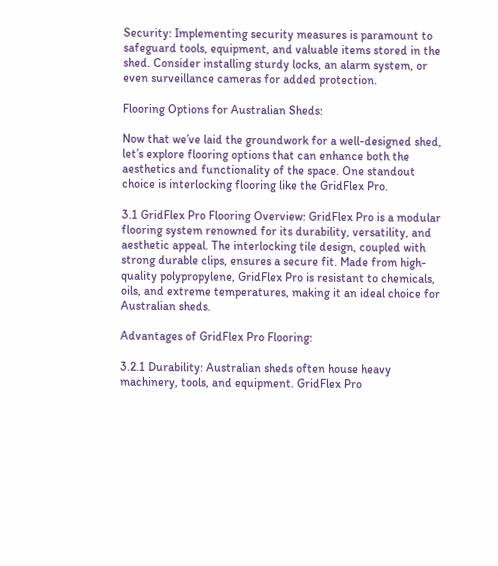Security: Implementing security measures is paramount to safeguard tools, equipment, and valuable items stored in the shed. Consider installing sturdy locks, an alarm system, or even surveillance cameras for added protection.

Flooring Options for Australian Sheds:

Now that we’ve laid the groundwork for a well-designed shed, let’s explore flooring options that can enhance both the aesthetics and functionality of the space. One standout choice is interlocking flooring like the GridFlex Pro.

3.1 GridFlex Pro Flooring Overview: GridFlex Pro is a modular flooring system renowned for its durability, versatility, and aesthetic appeal. The interlocking tile design, coupled with strong durable clips, ensures a secure fit. Made from high-quality polypropylene, GridFlex Pro is resistant to chemicals, oils, and extreme temperatures, making it an ideal choice for Australian sheds.

Advantages of GridFlex Pro Flooring:

3.2.1 Durability: Australian sheds often house heavy machinery, tools, and equipment. GridFlex Pro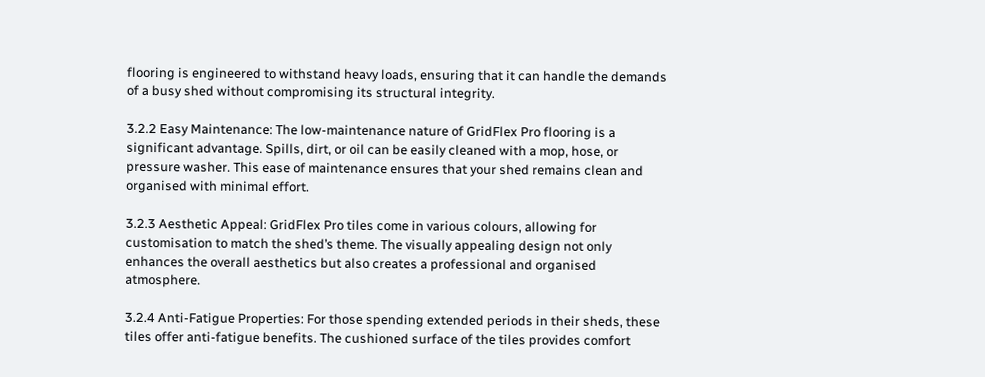flooring is engineered to withstand heavy loads, ensuring that it can handle the demands of a busy shed without compromising its structural integrity.

3.2.2 Easy Maintenance: The low-maintenance nature of GridFlex Pro flooring is a significant advantage. Spills, dirt, or oil can be easily cleaned with a mop, hose, or pressure washer. This ease of maintenance ensures that your shed remains clean and organised with minimal effort.

3.2.3 Aesthetic Appeal: GridFlex Pro tiles come in various colours, allowing for customisation to match the shed’s theme. The visually appealing design not only enhances the overall aesthetics but also creates a professional and organised atmosphere.

3.2.4 Anti-Fatigue Properties: For those spending extended periods in their sheds, these tiles offer anti-fatigue benefits. The cushioned surface of the tiles provides comfort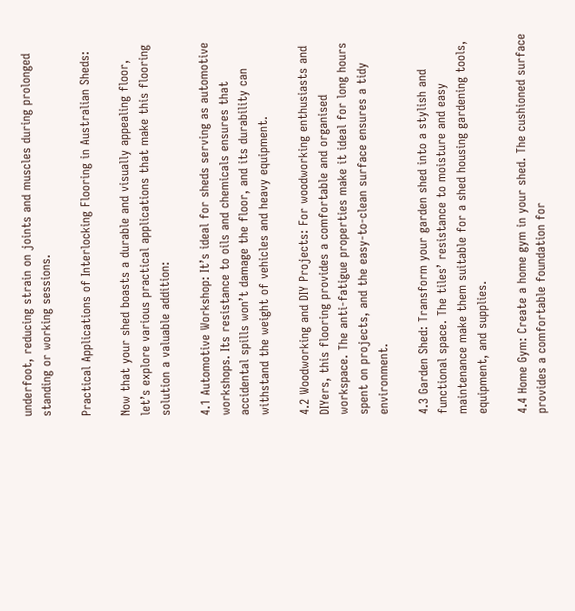underfoot, reducing strain on joints and muscles during prolonged standing or working sessions.

Practical Applications of Interlocking Flooring in Australian Sheds:

Now that your shed boasts a durable and visually appealing floor, let’s explore various practical applications that make this flooring solution a valuable addition:

4.1 Automotive Workshop: It’s ideal for sheds serving as automotive workshops. Its resistance to oils and chemicals ensures that accidental spills won’t damage the floor, and its durability can withstand the weight of vehicles and heavy equipment.

4.2 Woodworking and DIY Projects: For woodworking enthusiasts and DIYers, this flooring provides a comfortable and organised workspace. The anti-fatigue properties make it ideal for long hours spent on projects, and the easy-to-clean surface ensures a tidy environment.

4.3 Garden Shed: Transform your garden shed into a stylish and functional space. The tiles’ resistance to moisture and easy maintenance make them suitable for a shed housing gardening tools, equipment, and supplies.

4.4 Home Gym: Create a home gym in your shed. The cushioned surface provides a comfortable foundation for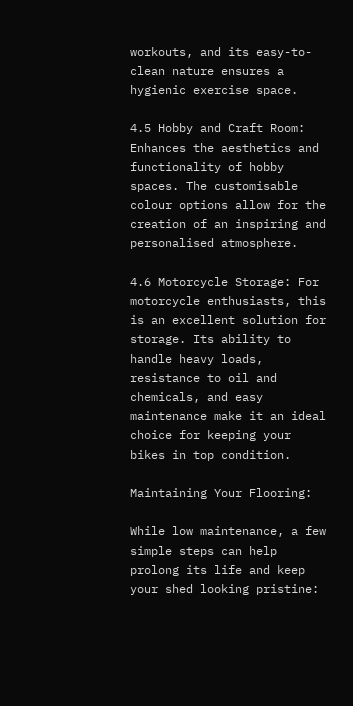workouts, and its easy-to-clean nature ensures a hygienic exercise space.

4.5 Hobby and Craft Room: Enhances the aesthetics and functionality of hobby spaces. The customisable colour options allow for the creation of an inspiring and personalised atmosphere.

4.6 Motorcycle Storage: For motorcycle enthusiasts, this is an excellent solution for storage. Its ability to handle heavy loads, resistance to oil and chemicals, and easy maintenance make it an ideal choice for keeping your bikes in top condition.

Maintaining Your Flooring:

While low maintenance, a few simple steps can help prolong its life and keep your shed looking pristine: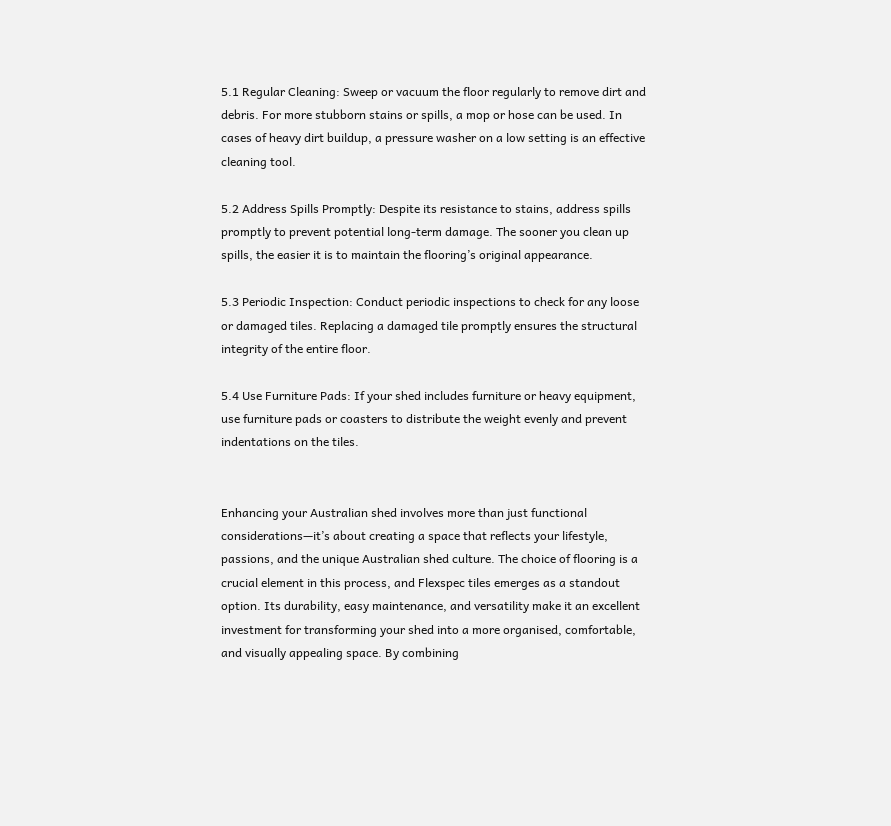5.1 Regular Cleaning: Sweep or vacuum the floor regularly to remove dirt and debris. For more stubborn stains or spills, a mop or hose can be used. In cases of heavy dirt buildup, a pressure washer on a low setting is an effective cleaning tool.

5.2 Address Spills Promptly: Despite its resistance to stains, address spills promptly to prevent potential long-term damage. The sooner you clean up spills, the easier it is to maintain the flooring’s original appearance.

5.3 Periodic Inspection: Conduct periodic inspections to check for any loose or damaged tiles. Replacing a damaged tile promptly ensures the structural integrity of the entire floor.

5.4 Use Furniture Pads: If your shed includes furniture or heavy equipment, use furniture pads or coasters to distribute the weight evenly and prevent indentations on the tiles.


Enhancing your Australian shed involves more than just functional considerations—it’s about creating a space that reflects your lifestyle, passions, and the unique Australian shed culture. The choice of flooring is a crucial element in this process, and Flexspec tiles emerges as a standout option. Its durability, easy maintenance, and versatility make it an excellent investment for transforming your shed into a more organised, comfortable, and visually appealing space. By combining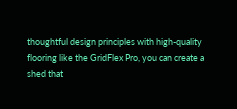thoughtful design principles with high-quality flooring like the GridFlex Pro, you can create a shed that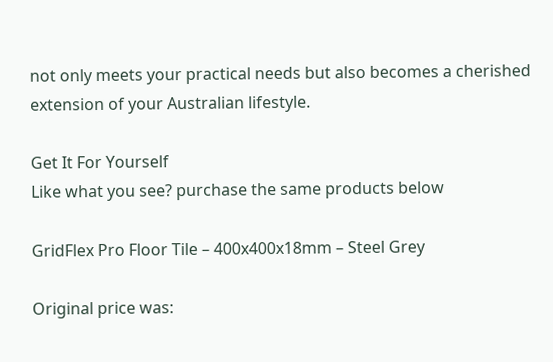not only meets your practical needs but also becomes a cherished extension of your Australian lifestyle.

Get It For Yourself
Like what you see? purchase the same products below

GridFlex Pro Floor Tile – 400x400x18mm – Steel Grey

Original price was: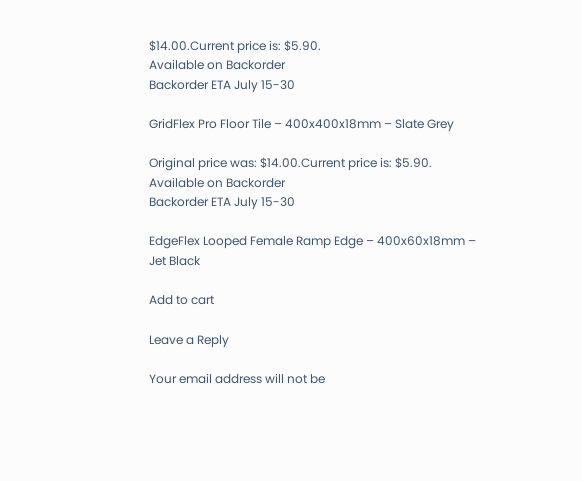$14.00.Current price is: $5.90.
Available on Backorder
Backorder ETA July 15-30

GridFlex Pro Floor Tile – 400x400x18mm – Slate Grey

Original price was: $14.00.Current price is: $5.90.
Available on Backorder
Backorder ETA July 15-30

EdgeFlex Looped Female Ramp Edge – 400x60x18mm – Jet Black

Add to cart

Leave a Reply

Your email address will not be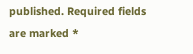published. Required fields are marked *